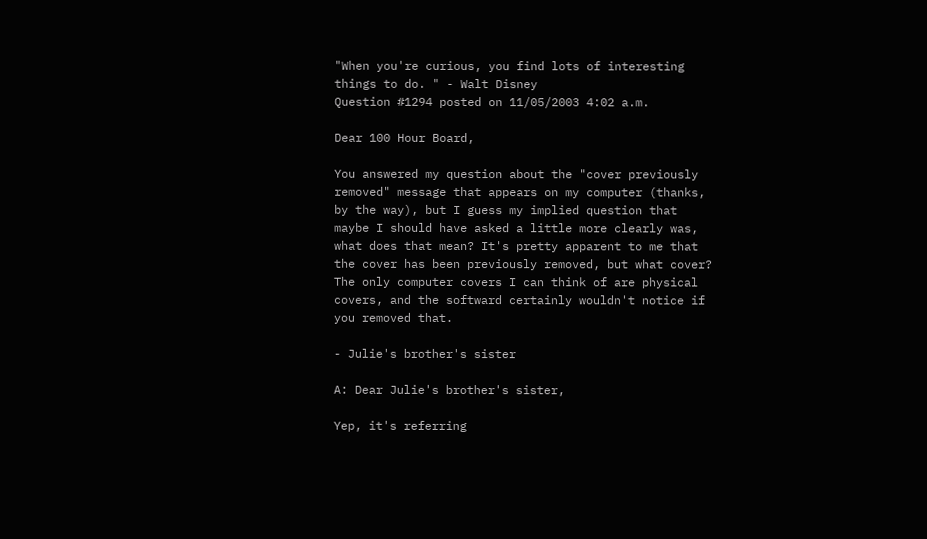"When you're curious, you find lots of interesting things to do. " - Walt Disney
Question #1294 posted on 11/05/2003 4:02 a.m.

Dear 100 Hour Board,

You answered my question about the "cover previously removed" message that appears on my computer (thanks, by the way), but I guess my implied question that maybe I should have asked a little more clearly was, what does that mean? It's pretty apparent to me that the cover has been previously removed, but what cover? The only computer covers I can think of are physical covers, and the softward certainly wouldn't notice if you removed that.

- Julie's brother's sister

A: Dear Julie's brother's sister,

Yep, it's referring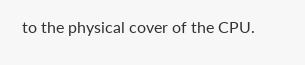to the physical cover of the CPU.